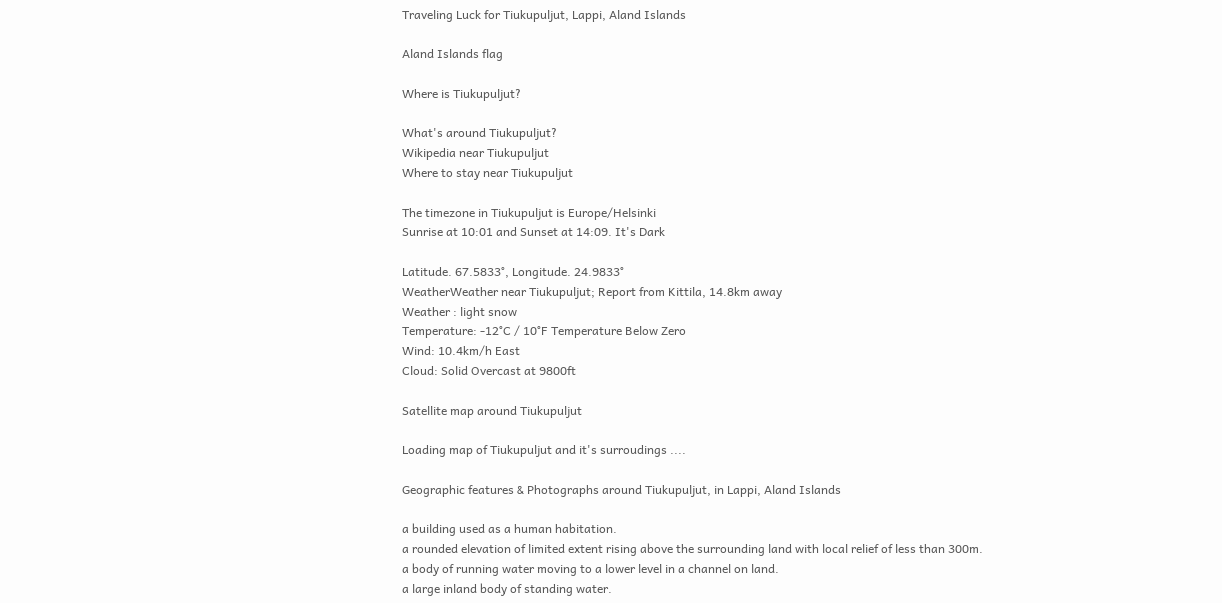Traveling Luck for Tiukupuljut, Lappi, Aland Islands

Aland Islands flag

Where is Tiukupuljut?

What's around Tiukupuljut?
Wikipedia near Tiukupuljut
Where to stay near Tiukupuljut

The timezone in Tiukupuljut is Europe/Helsinki
Sunrise at 10:01 and Sunset at 14:09. It's Dark

Latitude. 67.5833°, Longitude. 24.9833°
WeatherWeather near Tiukupuljut; Report from Kittila, 14.8km away
Weather : light snow
Temperature: -12°C / 10°F Temperature Below Zero
Wind: 10.4km/h East
Cloud: Solid Overcast at 9800ft

Satellite map around Tiukupuljut

Loading map of Tiukupuljut and it's surroudings ....

Geographic features & Photographs around Tiukupuljut, in Lappi, Aland Islands

a building used as a human habitation.
a rounded elevation of limited extent rising above the surrounding land with local relief of less than 300m.
a body of running water moving to a lower level in a channel on land.
a large inland body of standing water.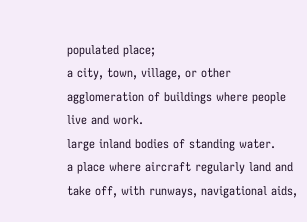populated place;
a city, town, village, or other agglomeration of buildings where people live and work.
large inland bodies of standing water.
a place where aircraft regularly land and take off, with runways, navigational aids,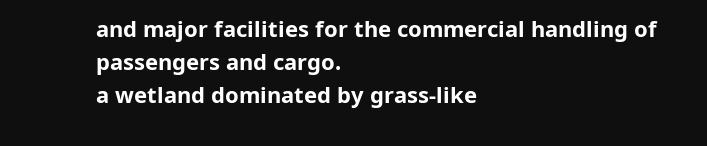and major facilities for the commercial handling of passengers and cargo.
a wetland dominated by grass-like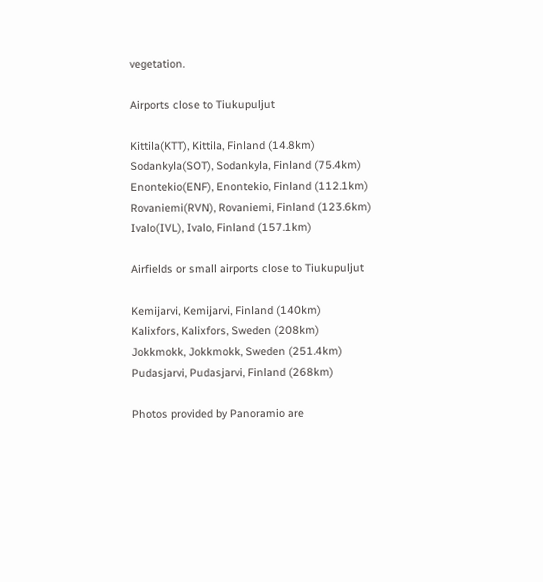vegetation.

Airports close to Tiukupuljut

Kittila(KTT), Kittila, Finland (14.8km)
Sodankyla(SOT), Sodankyla, Finland (75.4km)
Enontekio(ENF), Enontekio, Finland (112.1km)
Rovaniemi(RVN), Rovaniemi, Finland (123.6km)
Ivalo(IVL), Ivalo, Finland (157.1km)

Airfields or small airports close to Tiukupuljut

Kemijarvi, Kemijarvi, Finland (140km)
Kalixfors, Kalixfors, Sweden (208km)
Jokkmokk, Jokkmokk, Sweden (251.4km)
Pudasjarvi, Pudasjarvi, Finland (268km)

Photos provided by Panoramio are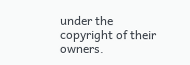under the copyright of their owners.